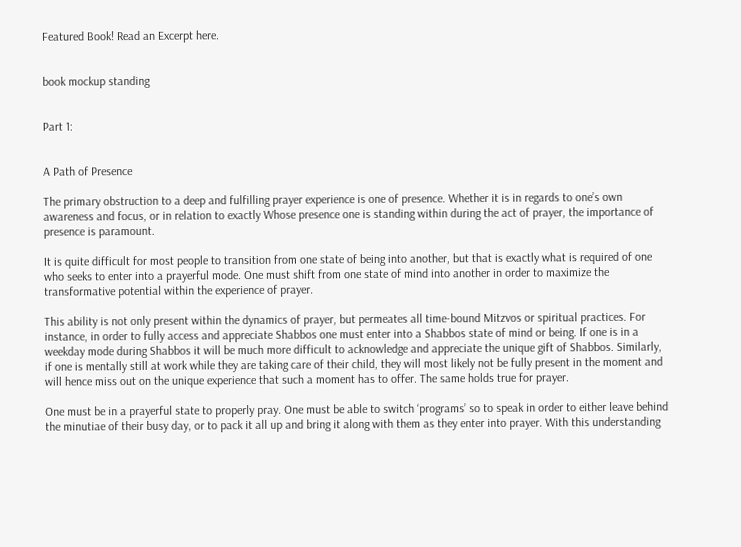Featured Book! Read an Excerpt here.


book mockup standing


Part 1:


A Path of Presence

The primary obstruction to a deep and fulfilling prayer experience is one of presence. Whether it is in regards to one’s own awareness and focus, or in relation to exactly Whose presence one is standing within during the act of prayer, the importance of presence is paramount.

It is quite difficult for most people to transition from one state of being into another, but that is exactly what is required of one who seeks to enter into a prayerful mode. One must shift from one state of mind into another in order to maximize the transformative potential within the experience of prayer.

This ability is not only present within the dynamics of prayer, but permeates all time-bound Mitzvos or spiritual practices. For instance, in order to fully access and appreciate Shabbos one must enter into a Shabbos state of mind or being. If one is in a weekday mode during Shabbos it will be much more difficult to acknowledge and appreciate the unique gift of Shabbos. Similarly, if one is mentally still at work while they are taking care of their child, they will most likely not be fully present in the moment and will hence miss out on the unique experience that such a moment has to offer. The same holds true for prayer.

One must be in a prayerful state to properly pray. One must be able to switch ‘programs’ so to speak in order to either leave behind the minutiae of their busy day, or to pack it all up and bring it along with them as they enter into prayer. With this understanding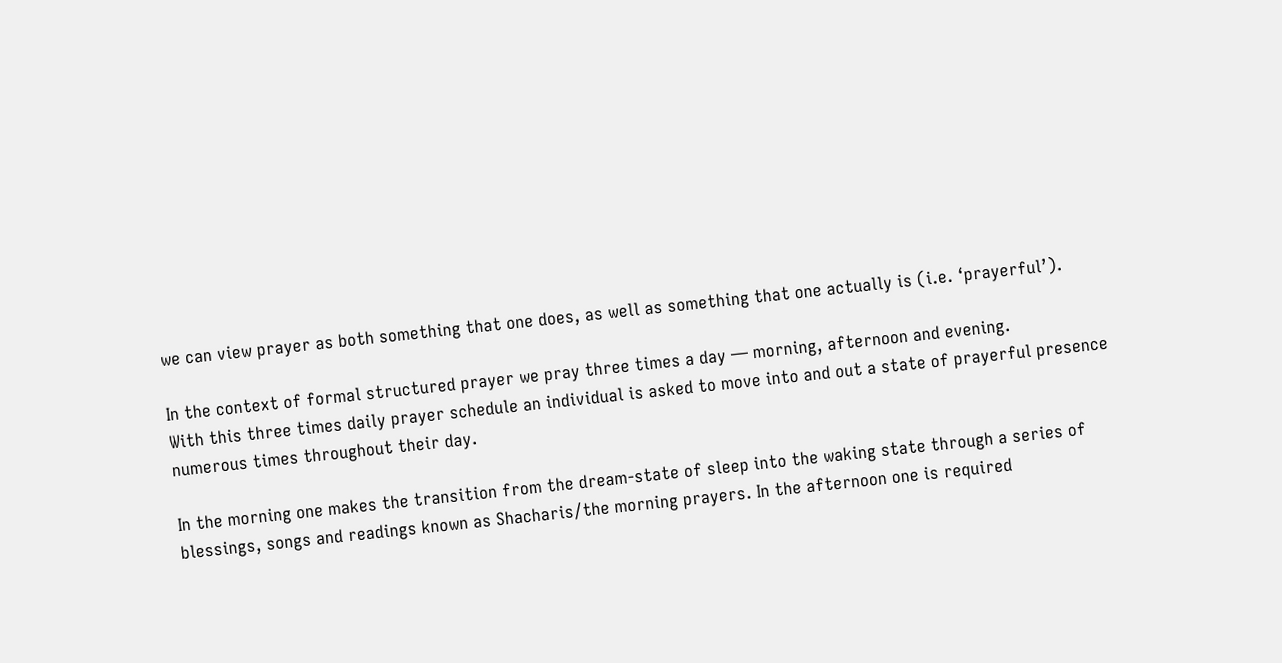we can view prayer as both something that one does, as well as something that one actually is (i.e. ‘prayerful’).

In the context of formal structured prayer we pray three times a day — morning, afternoon and evening.
With this three times daily prayer schedule an individual is asked to move into and out a state of prayerful presence numerous times throughout their day.

In the morning one makes the transition from the dream-state of sleep into the waking state through a series of blessings, songs and readings known as Shacharis/the morning prayers. In the afternoon one is required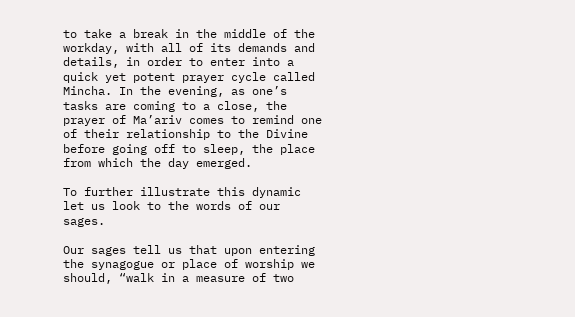to take a break in the middle of the workday, with all of its demands and details, in order to enter into a quick yet potent prayer cycle called Mincha. In the evening, as one’s tasks are coming to a close, the prayer of Ma’ariv comes to remind one of their relationship to the Divine before going off to sleep, the place from which the day emerged.

To further illustrate this dynamic let us look to the words of our sages.

Our sages tell us that upon entering the synagogue or place of worship we should, “walk in a measure of two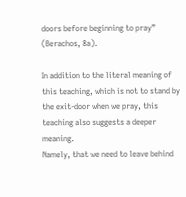doors before beginning to pray” (Berachos, 8a).

In addition to the literal meaning of this teaching, which is not to stand by the exit-door when we pray, this teaching also suggests a deeper meaning.
Namely, that we need to leave behind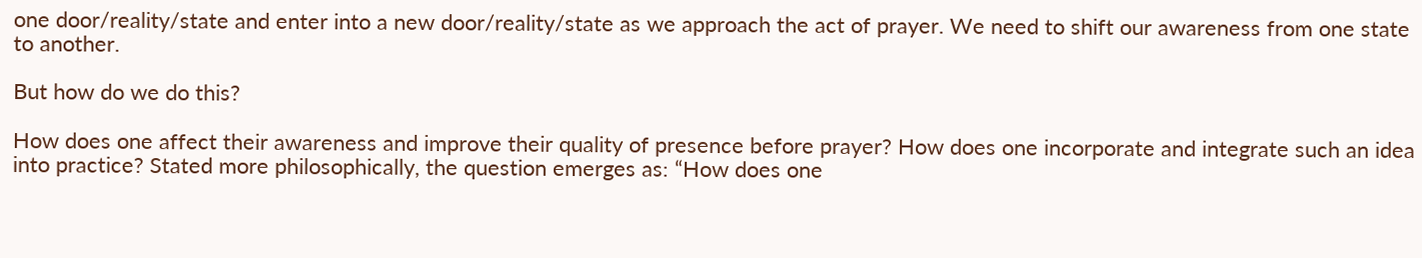one door/reality/state and enter into a new door/reality/state as we approach the act of prayer. We need to shift our awareness from one state to another.

But how do we do this?

How does one affect their awareness and improve their quality of presence before prayer? How does one incorporate and integrate such an idea into practice? Stated more philosophically, the question emerges as: “How does one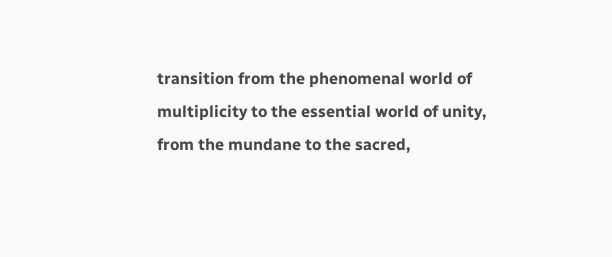transition from the phenomenal world of multiplicity to the essential world of unity, from the mundane to the sacred,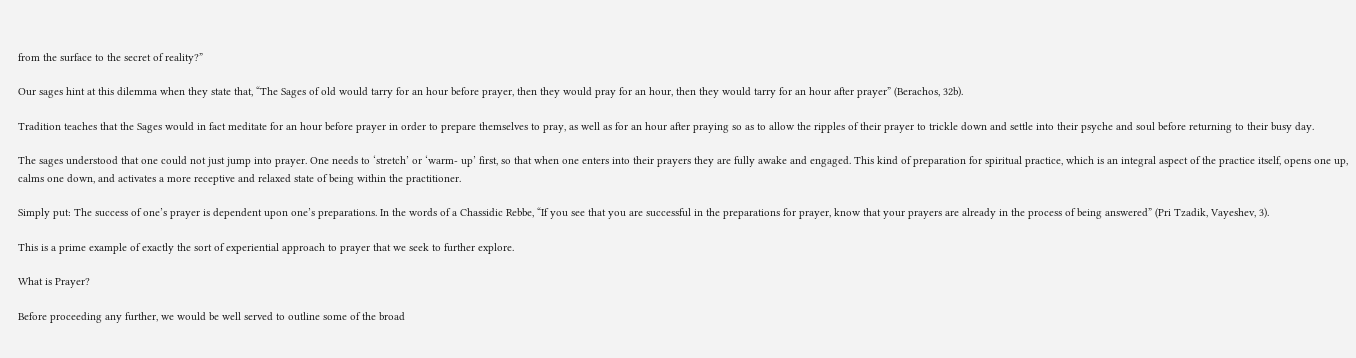from the surface to the secret of reality?”

Our sages hint at this dilemma when they state that, “The Sages of old would tarry for an hour before prayer, then they would pray for an hour, then they would tarry for an hour after prayer” (Berachos, 32b).

Tradition teaches that the Sages would in fact meditate for an hour before prayer in order to prepare themselves to pray, as well as for an hour after praying so as to allow the ripples of their prayer to trickle down and settle into their psyche and soul before returning to their busy day.

The sages understood that one could not just jump into prayer. One needs to ‘stretch’ or ‘warm- up’ first, so that when one enters into their prayers they are fully awake and engaged. This kind of preparation for spiritual practice, which is an integral aspect of the practice itself, opens one up, calms one down, and activates a more receptive and relaxed state of being within the practitioner.

Simply put: The success of one’s prayer is dependent upon one’s preparations. In the words of a Chassidic Rebbe, “If you see that you are successful in the preparations for prayer, know that your prayers are already in the process of being answered” (Pri Tzadik, Vayeshev, 3).

This is a prime example of exactly the sort of experiential approach to prayer that we seek to further explore.

What is Prayer?

Before proceeding any further, we would be well served to outline some of the broad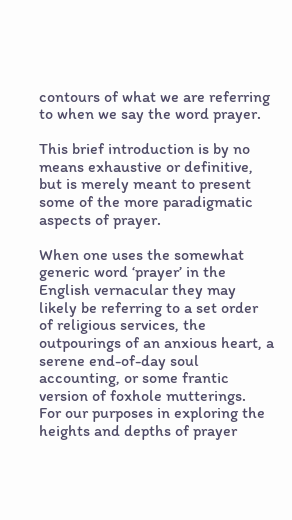contours of what we are referring to when we say the word prayer.

This brief introduction is by no means exhaustive or definitive, but is merely meant to present some of the more paradigmatic aspects of prayer.

When one uses the somewhat generic word ‘prayer’ in the English vernacular they may likely be referring to a set order of religious services, the outpourings of an anxious heart, a serene end-of-day soul accounting, or some frantic version of foxhole mutterings.  For our purposes in exploring the heights and depths of prayer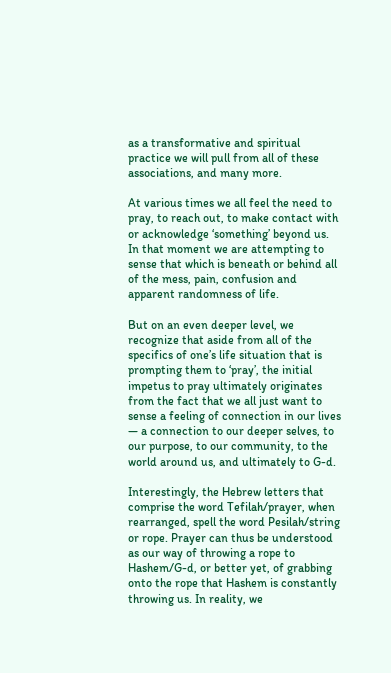as a transformative and spiritual practice we will pull from all of these associations, and many more.

At various times we all feel the need to pray, to reach out, to make contact with or acknowledge ‘something’ beyond us. In that moment we are attempting to sense that which is beneath or behind all of the mess, pain, confusion and apparent randomness of life.

But on an even deeper level, we recognize that aside from all of the specifics of one’s life situation that is prompting them to ‘pray’, the initial impetus to pray ultimately originates from the fact that we all just want to sense a feeling of connection in our lives — a connection to our deeper selves, to our purpose, to our community, to the world around us, and ultimately to G-d.

Interestingly, the Hebrew letters that comprise the word Tefilah/prayer, when rearranged, spell the word Pesilah/string or rope. Prayer can thus be understood as our way of throwing a rope to Hashem/G-d, or better yet, of grabbing onto the rope that Hashem is constantly throwing us. In reality, we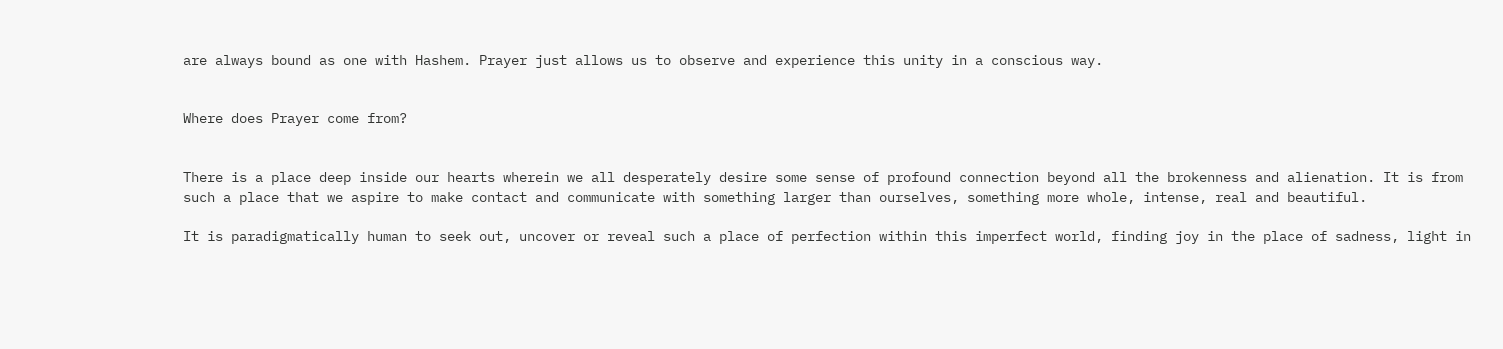are always bound as one with Hashem. Prayer just allows us to observe and experience this unity in a conscious way.


Where does Prayer come from?


There is a place deep inside our hearts wherein we all desperately desire some sense of profound connection beyond all the brokenness and alienation. It is from such a place that we aspire to make contact and communicate with something larger than ourselves, something more whole, intense, real and beautiful.

It is paradigmatically human to seek out, uncover or reveal such a place of perfection within this imperfect world, finding joy in the place of sadness, light in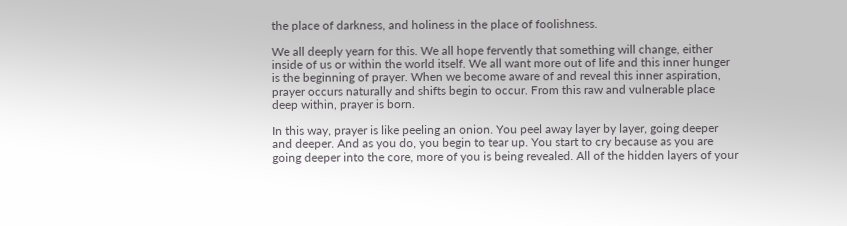the place of darkness, and holiness in the place of foolishness.

We all deeply yearn for this. We all hope fervently that something will change, either inside of us or within the world itself. We all want more out of life and this inner hunger is the beginning of prayer. When we become aware of and reveal this inner aspiration, prayer occurs naturally and shifts begin to occur. From this raw and vulnerable place deep within, prayer is born.

In this way, prayer is like peeling an onion. You peel away layer by layer, going deeper and deeper. And as you do, you begin to tear up. You start to cry because as you are going deeper into the core, more of you is being revealed. All of the hidden layers of your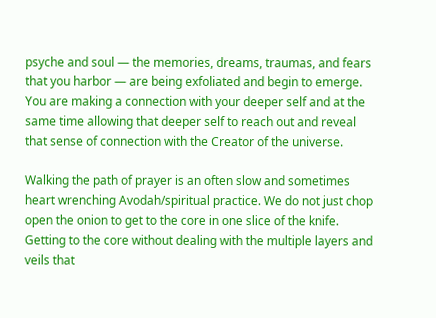psyche and soul — the memories, dreams, traumas, and fears that you harbor — are being exfoliated and begin to emerge. You are making a connection with your deeper self and at the same time allowing that deeper self to reach out and reveal that sense of connection with the Creator of the universe.

Walking the path of prayer is an often slow and sometimes heart wrenching Avodah/spiritual practice. We do not just chop open the onion to get to the core in one slice of the knife. Getting to the core without dealing with the multiple layers and veils that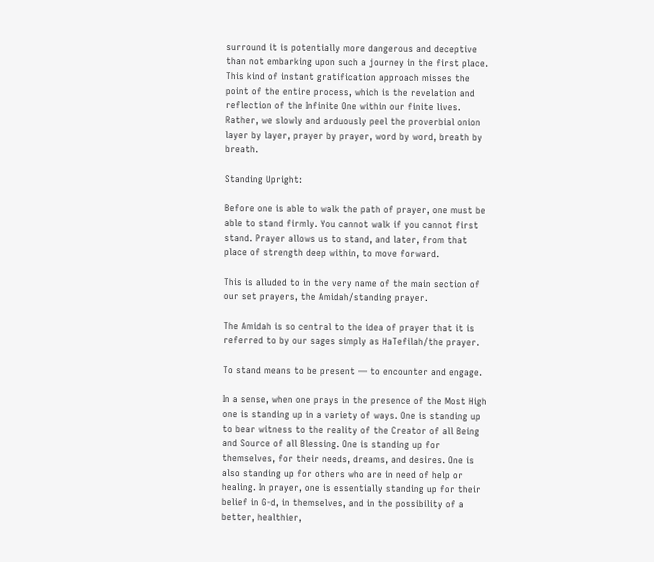surround it is potentially more dangerous and deceptive than not embarking upon such a journey in the first place. This kind of instant gratification approach misses the point of the entire process, which is the revelation and reflection of the Infinite One within our finite lives. Rather, we slowly and arduously peel the proverbial onion layer by layer, prayer by prayer, word by word, breath by breath.

Standing Upright:

Before one is able to walk the path of prayer, one must be able to stand firmly. You cannot walk if you cannot first stand. Prayer allows us to stand, and later, from that place of strength deep within, to move forward.

This is alluded to in the very name of the main section of our set prayers, the Amidah/standing prayer.

The Amidah is so central to the idea of prayer that it is referred to by our sages simply as HaTefilah/the prayer.

To stand means to be present — to encounter and engage.

In a sense, when one prays in the presence of the Most High one is standing up in a variety of ways. One is standing up to bear witness to the reality of the Creator of all Being and Source of all Blessing. One is standing up for themselves, for their needs, dreams, and desires. One is also standing up for others who are in need of help or healing. In prayer, one is essentially standing up for their belief in G-d, in themselves, and in the possibility of a better, healthier,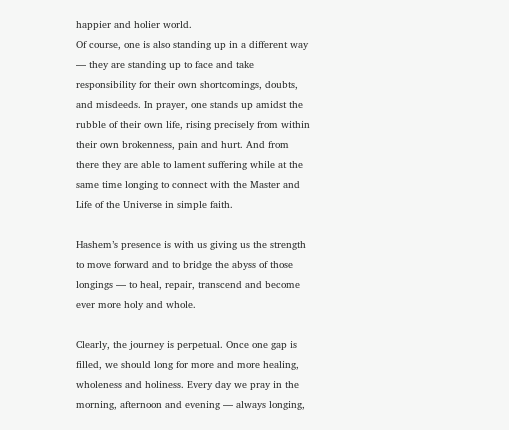happier and holier world.
Of course, one is also standing up in a different way — they are standing up to face and take responsibility for their own shortcomings, doubts, and misdeeds. In prayer, one stands up amidst the rubble of their own life, rising precisely from within their own brokenness, pain and hurt. And from there they are able to lament suffering while at the same time longing to connect with the Master and Life of the Universe in simple faith.

Hashem’s presence is with us giving us the strength to move forward and to bridge the abyss of those longings — to heal, repair, transcend and become ever more holy and whole.

Clearly, the journey is perpetual. Once one gap is filled, we should long for more and more healing, wholeness and holiness. Every day we pray in the morning, afternoon and evening — always longing,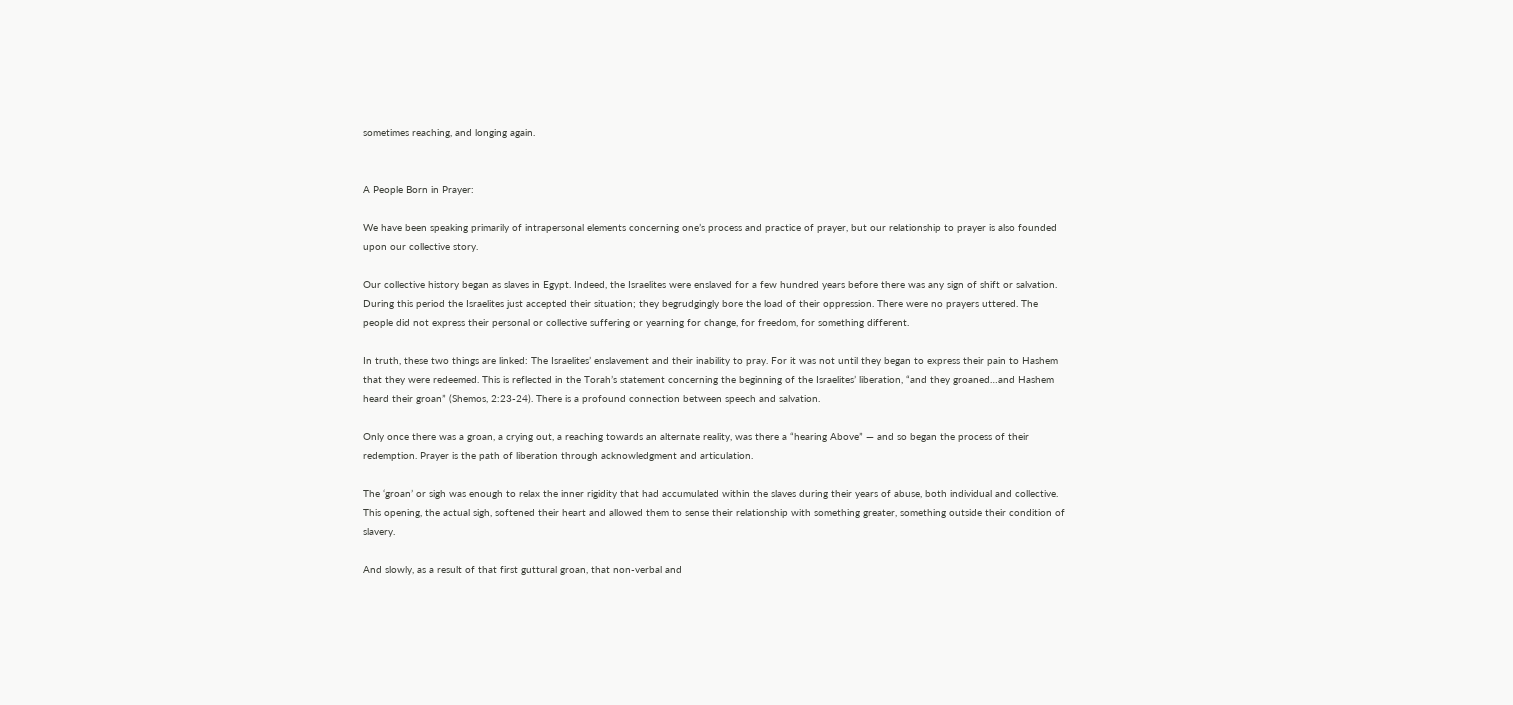sometimes reaching, and longing again.


A People Born in Prayer:

We have been speaking primarily of intrapersonal elements concerning one’s process and practice of prayer, but our relationship to prayer is also founded upon our collective story.

Our collective history began as slaves in Egypt. Indeed, the Israelites were enslaved for a few hundred years before there was any sign of shift or salvation. During this period the Israelites just accepted their situation; they begrudgingly bore the load of their oppression. There were no prayers uttered. The people did not express their personal or collective suffering or yearning for change, for freedom, for something different.

In truth, these two things are linked: The Israelites’ enslavement and their inability to pray. For it was not until they began to express their pain to Hashem that they were redeemed. This is reflected in the Torah’s statement concerning the beginning of the Israelites’ liberation, “and they groaned…and Hashem heard their groan” (Shemos, 2:23-24). There is a profound connection between speech and salvation.

Only once there was a groan, a crying out, a reaching towards an alternate reality, was there a “hearing Above” — and so began the process of their redemption. Prayer is the path of liberation through acknowledgment and articulation.

The ‘groan’ or sigh was enough to relax the inner rigidity that had accumulated within the slaves during their years of abuse, both individual and collective. This opening, the actual sigh, softened their heart and allowed them to sense their relationship with something greater, something outside their condition of slavery.

And slowly, as a result of that first guttural groan, that non-verbal and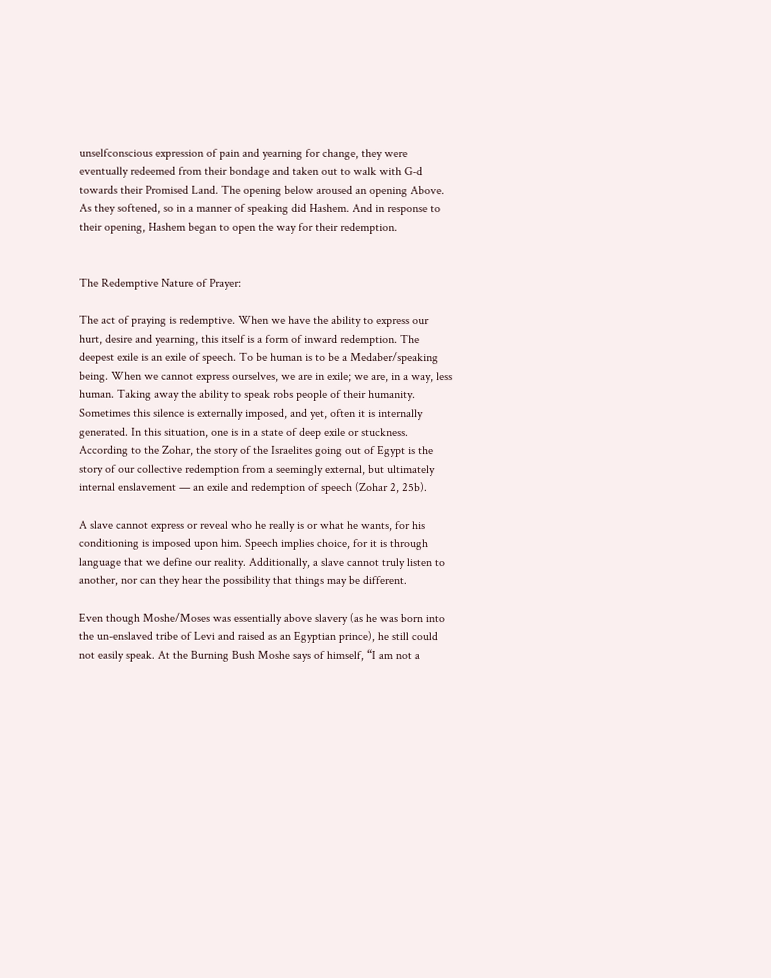unselfconscious expression of pain and yearning for change, they were eventually redeemed from their bondage and taken out to walk with G-d towards their Promised Land. The opening below aroused an opening Above. As they softened, so in a manner of speaking did Hashem. And in response to their opening, Hashem began to open the way for their redemption.


The Redemptive Nature of Prayer:

The act of praying is redemptive. When we have the ability to express our hurt, desire and yearning, this itself is a form of inward redemption. The deepest exile is an exile of speech. To be human is to be a Medaber/speaking being. When we cannot express ourselves, we are in exile; we are, in a way, less human. Taking away the ability to speak robs people of their humanity. Sometimes this silence is externally imposed, and yet, often it is internally generated. In this situation, one is in a state of deep exile or stuckness.
According to the Zohar, the story of the Israelites going out of Egypt is the story of our collective redemption from a seemingly external, but ultimately internal enslavement — an exile and redemption of speech (Zohar 2, 25b).

A slave cannot express or reveal who he really is or what he wants, for his conditioning is imposed upon him. Speech implies choice, for it is through language that we define our reality. Additionally, a slave cannot truly listen to another, nor can they hear the possibility that things may be different.

Even though Moshe/Moses was essentially above slavery (as he was born into the un-enslaved tribe of Levi and raised as an Egyptian prince), he still could not easily speak. At the Burning Bush Moshe says of himself, “I am not a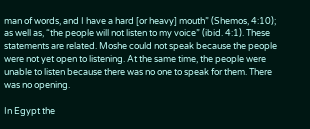man of words, and I have a hard [or heavy] mouth” (Shemos, 4:10); as well as, “the people will not listen to my voice” (ibid. 4:1). These statements are related. Moshe could not speak because the people were not yet open to listening. At the same time, the people were unable to listen because there was no one to speak for them. There was no opening.

In Egypt the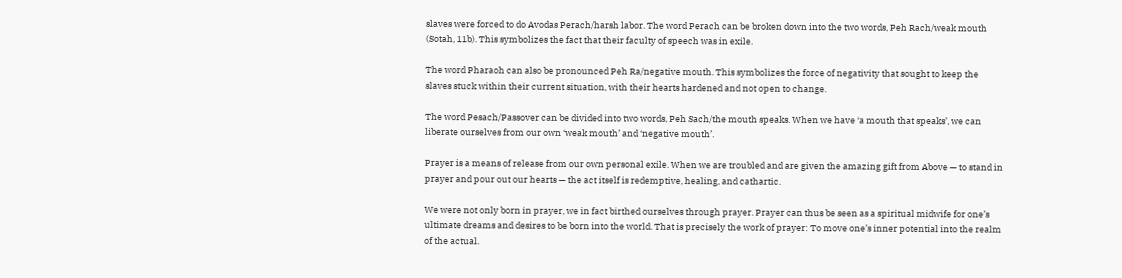slaves were forced to do Avodas Perach/harsh labor. The word Perach can be broken down into the two words, Peh Rach/weak mouth (Sotah, 11b). This symbolizes the fact that their faculty of speech was in exile.

The word Pharaoh can also be pronounced Peh Ra/negative mouth. This symbolizes the force of negativity that sought to keep the slaves stuck within their current situation, with their hearts hardened and not open to change.

The word Pesach/Passover can be divided into two words, Peh Sach/the mouth speaks. When we have ‘a mouth that speaks’, we can liberate ourselves from our own ‘weak mouth’ and ‘negative mouth’.

Prayer is a means of release from our own personal exile. When we are troubled and are given the amazing gift from Above — to stand in prayer and pour out our hearts — the act itself is redemptive, healing, and cathartic.

We were not only born in prayer, we in fact birthed ourselves through prayer. Prayer can thus be seen as a spiritual midwife for one’s ultimate dreams and desires to be born into the world. That is precisely the work of prayer: To move one’s inner potential into the realm of the actual.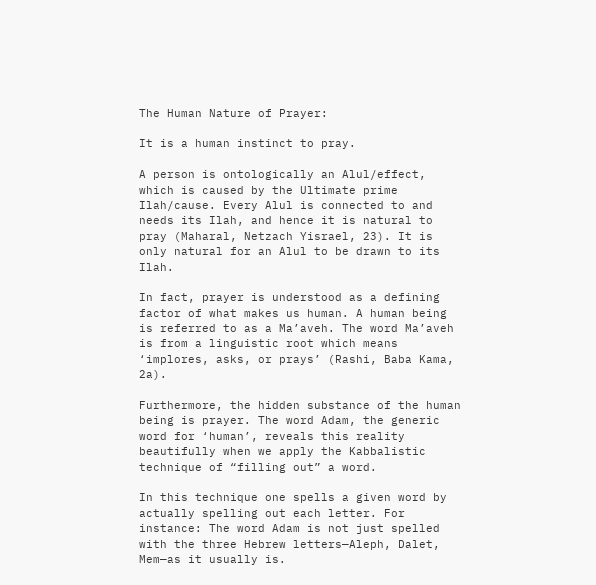The Human Nature of Prayer:

It is a human instinct to pray.

A person is ontologically an Alul/effect, which is caused by the Ultimate prime Ilah/cause. Every Alul is connected to and needs its Ilah, and hence it is natural to pray (Maharal, Netzach Yisrael, 23). It is only natural for an Alul to be drawn to its Ilah.

In fact, prayer is understood as a defining factor of what makes us human. A human being is referred to as a Ma’aveh. The word Ma’aveh is from a linguistic root which means ‘implores, asks, or prays’ (Rashi, Baba Kama, 2a).

Furthermore, the hidden substance of the human being is prayer. The word Adam, the generic word for ‘human’, reveals this reality beautifully when we apply the Kabbalistic technique of “filling out” a word.

In this technique one spells a given word by actually spelling out each letter. For instance: The word Adam is not just spelled with the three Hebrew letters—Aleph, Dalet, Mem—as it usually is.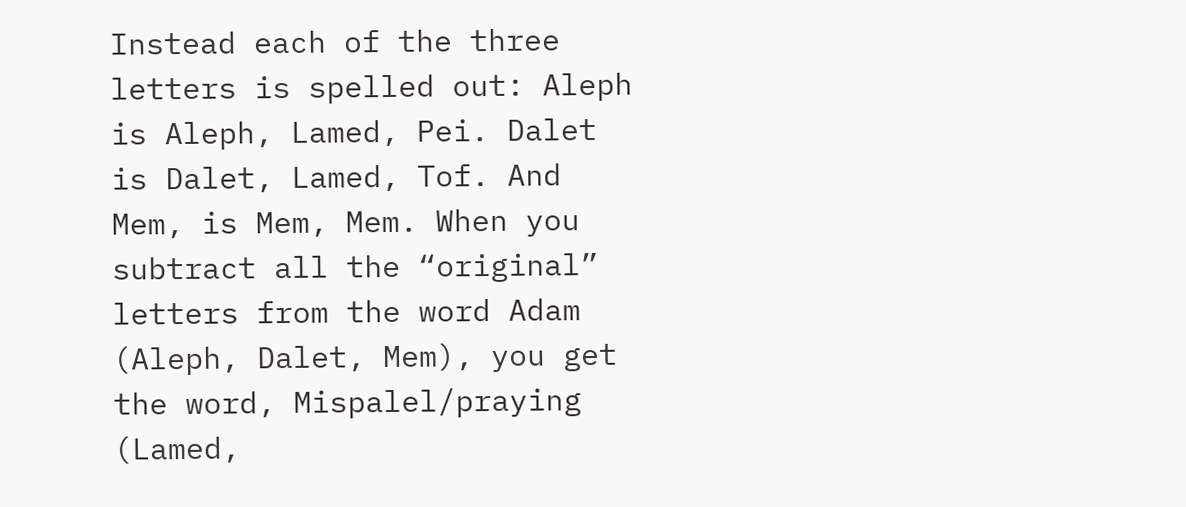Instead each of the three letters is spelled out: Aleph is Aleph, Lamed, Pei. Dalet is Dalet, Lamed, Tof. And Mem, is Mem, Mem. When you subtract all the “original” letters from the word Adam (Aleph, Dalet, Mem), you get the word, Mispalel/praying (Lamed,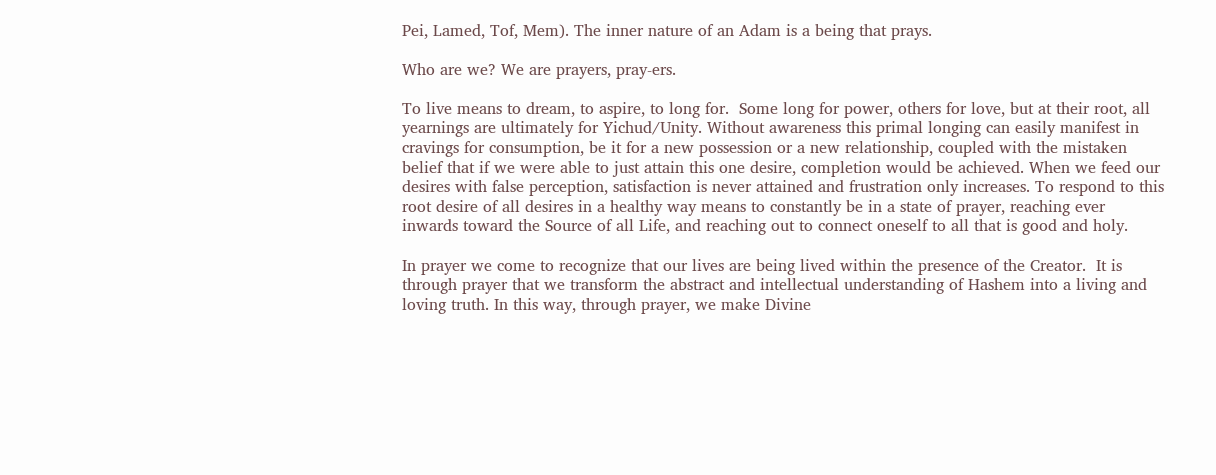Pei, Lamed, Tof, Mem). The inner nature of an Adam is a being that prays.

Who are we? We are prayers, pray-ers.

To live means to dream, to aspire, to long for.  Some long for power, others for love, but at their root, all yearnings are ultimately for Yichud/Unity. Without awareness this primal longing can easily manifest in cravings for consumption, be it for a new possession or a new relationship, coupled with the mistaken belief that if we were able to just attain this one desire, completion would be achieved. When we feed our desires with false perception, satisfaction is never attained and frustration only increases. To respond to this root desire of all desires in a healthy way means to constantly be in a state of prayer, reaching ever inwards toward the Source of all Life, and reaching out to connect oneself to all that is good and holy.

In prayer we come to recognize that our lives are being lived within the presence of the Creator.  It is through prayer that we transform the abstract and intellectual understanding of Hashem into a living and loving truth. In this way, through prayer, we make Divine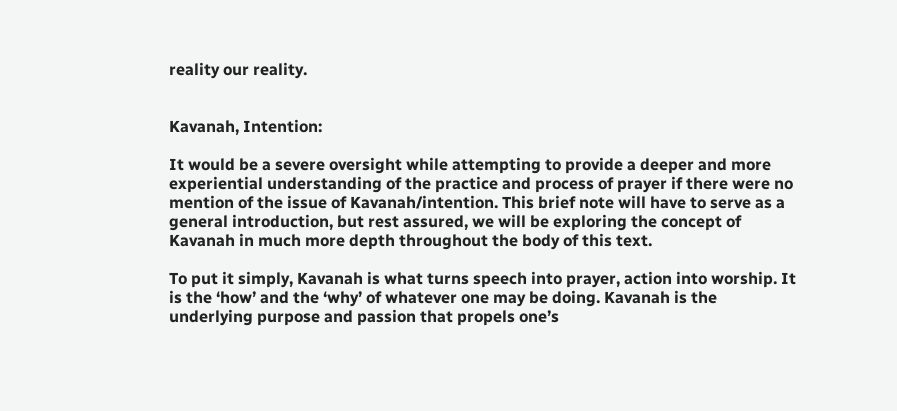reality our reality.


Kavanah, Intention:

It would be a severe oversight while attempting to provide a deeper and more experiential understanding of the practice and process of prayer if there were no mention of the issue of Kavanah/intention. This brief note will have to serve as a general introduction, but rest assured, we will be exploring the concept of Kavanah in much more depth throughout the body of this text.

To put it simply, Kavanah is what turns speech into prayer, action into worship. It is the ‘how’ and the ‘why’ of whatever one may be doing. Kavanah is the underlying purpose and passion that propels one’s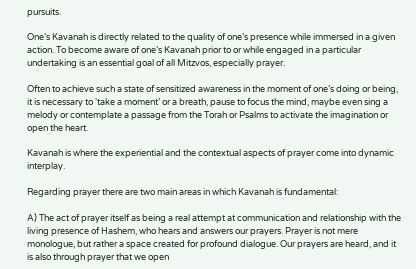pursuits.

One’s Kavanah is directly related to the quality of one’s presence while immersed in a given action. To become aware of one’s Kavanah prior to or while engaged in a particular undertaking is an essential goal of all Mitzvos, especially prayer.

Often to achieve such a state of sensitized awareness in the moment of one’s doing or being, it is necessary to ‘take a moment’ or a breath, pause to focus the mind, maybe even sing a melody or contemplate a passage from the Torah or Psalms to activate the imagination or open the heart.

Kavanah is where the experiential and the contextual aspects of prayer come into dynamic interplay.

Regarding prayer there are two main areas in which Kavanah is fundamental:

A) The act of prayer itself as being a real attempt at communication and relationship with the living presence of Hashem, who hears and answers our prayers. Prayer is not mere monologue, but rather a space created for profound dialogue. Our prayers are heard, and it is also through prayer that we open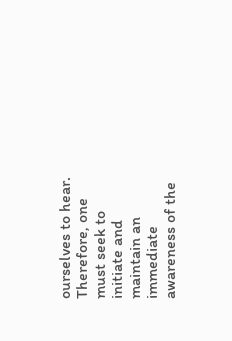ourselves to hear. Therefore, one must seek to initiate and maintain an immediate awareness of the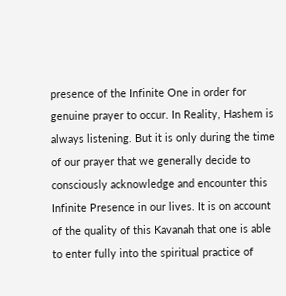presence of the Infinite One in order for genuine prayer to occur. In Reality, Hashem is always listening. But it is only during the time of our prayer that we generally decide to consciously acknowledge and encounter this Infinite Presence in our lives. It is on account of the quality of this Kavanah that one is able to enter fully into the spiritual practice of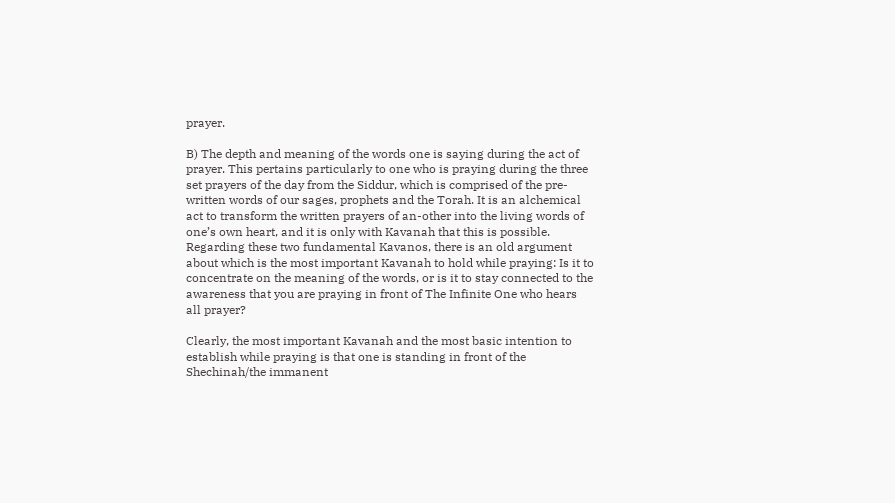prayer.

B) The depth and meaning of the words one is saying during the act of prayer. This pertains particularly to one who is praying during the three set prayers of the day from the Siddur, which is comprised of the pre-written words of our sages, prophets and the Torah. It is an alchemical act to transform the written prayers of an-other into the living words of one’s own heart, and it is only with Kavanah that this is possible.
Regarding these two fundamental Kavanos, there is an old argument about which is the most important Kavanah to hold while praying: Is it to concentrate on the meaning of the words, or is it to stay connected to the awareness that you are praying in front of The Infinite One who hears all prayer?

Clearly, the most important Kavanah and the most basic intention to establish while praying is that one is standing in front of the Shechinah/the immanent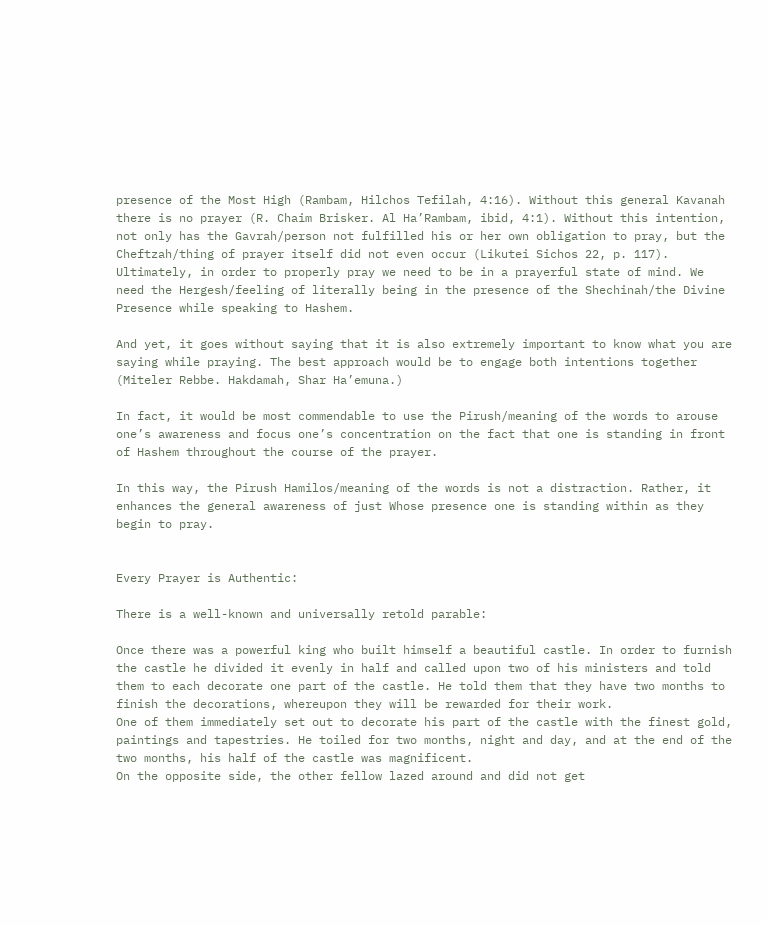presence of the Most High (Rambam, Hilchos Tefilah, 4:16). Without this general Kavanah there is no prayer (R. Chaim Brisker. Al Ha’Rambam, ibid, 4:1). Without this intention, not only has the Gavrah/person not fulfilled his or her own obligation to pray, but the Cheftzah/thing of prayer itself did not even occur (Likutei Sichos 22, p. 117). Ultimately, in order to properly pray we need to be in a prayerful state of mind. We need the Hergesh/feeling of literally being in the presence of the Shechinah/the Divine Presence while speaking to Hashem.

And yet, it goes without saying that it is also extremely important to know what you are saying while praying. The best approach would be to engage both intentions together (Miteler Rebbe. Hakdamah, Shar Ha’emuna.)

In fact, it would be most commendable to use the Pirush/meaning of the words to arouse one’s awareness and focus one’s concentration on the fact that one is standing in front of Hashem throughout the course of the prayer.

In this way, the Pirush Hamilos/meaning of the words is not a distraction. Rather, it enhances the general awareness of just Whose presence one is standing within as they begin to pray.


Every Prayer is Authentic:

There is a well-known and universally retold parable:

Once there was a powerful king who built himself a beautiful castle. In order to furnish the castle he divided it evenly in half and called upon two of his ministers and told them to each decorate one part of the castle. He told them that they have two months to finish the decorations, whereupon they will be rewarded for their work.
One of them immediately set out to decorate his part of the castle with the finest gold, paintings and tapestries. He toiled for two months, night and day, and at the end of the two months, his half of the castle was magnificent.
On the opposite side, the other fellow lazed around and did not get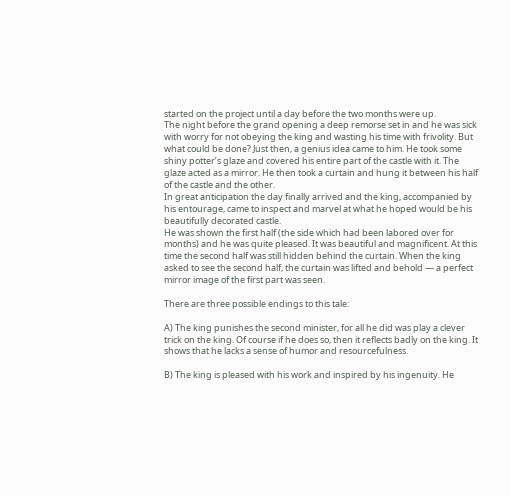started on the project until a day before the two months were up.
The night before the grand opening a deep remorse set in and he was sick with worry for not obeying the king and wasting his time with frivolity. But what could be done? Just then, a genius idea came to him. He took some shiny potter’s glaze and covered his entire part of the castle with it. The glaze acted as a mirror. He then took a curtain and hung it between his half of the castle and the other.
In great anticipation the day finally arrived and the king, accompanied by his entourage, came to inspect and marvel at what he hoped would be his beautifully decorated castle.
He was shown the first half (the side which had been labored over for months) and he was quite pleased. It was beautiful and magnificent. At this time the second half was still hidden behind the curtain. When the king asked to see the second half, the curtain was lifted and behold — a perfect mirror image of the first part was seen.

There are three possible endings to this tale:

A) The king punishes the second minister, for all he did was play a clever trick on the king. Of course if he does so, then it reflects badly on the king. It shows that he lacks a sense of humor and resourcefulness.

B) The king is pleased with his work and inspired by his ingenuity. He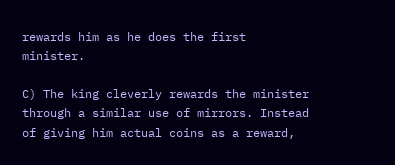rewards him as he does the first minister.

C) The king cleverly rewards the minister through a similar use of mirrors. Instead of giving him actual coins as a reward,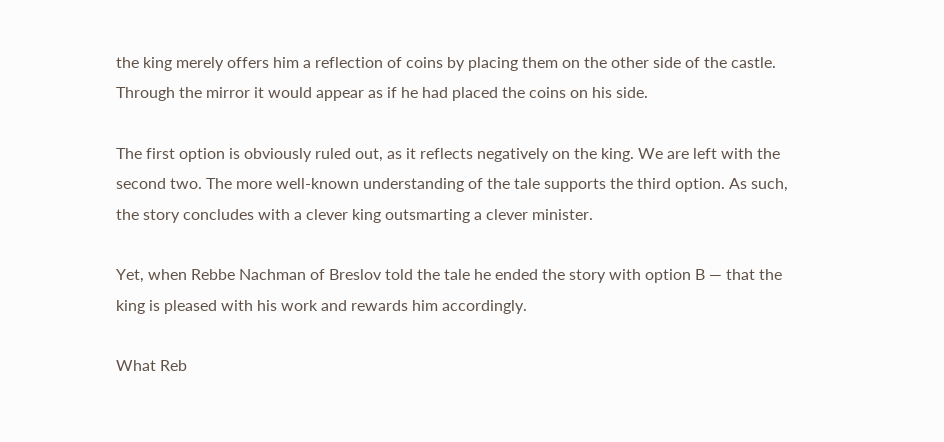the king merely offers him a reflection of coins by placing them on the other side of the castle. Through the mirror it would appear as if he had placed the coins on his side.

The first option is obviously ruled out, as it reflects negatively on the king. We are left with the second two. The more well-known understanding of the tale supports the third option. As such, the story concludes with a clever king outsmarting a clever minister.

Yet, when Rebbe Nachman of Breslov told the tale he ended the story with option B — that the king is pleased with his work and rewards him accordingly.

What Reb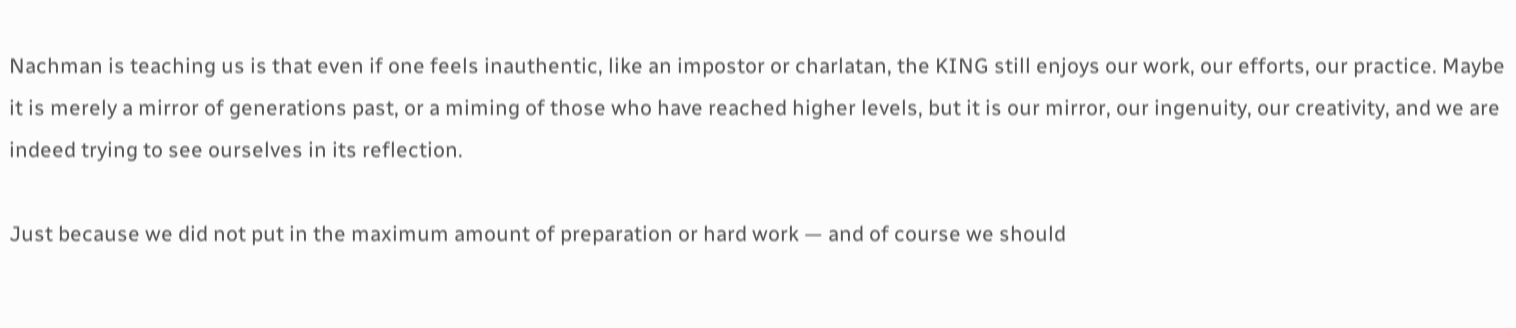Nachman is teaching us is that even if one feels inauthentic, like an impostor or charlatan, the KING still enjoys our work, our efforts, our practice. Maybe it is merely a mirror of generations past, or a miming of those who have reached higher levels, but it is our mirror, our ingenuity, our creativity, and we are indeed trying to see ourselves in its reflection.

Just because we did not put in the maximum amount of preparation or hard work — and of course we should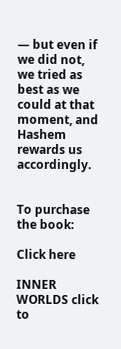— but even if we did not, we tried as best as we could at that moment, and Hashem rewards us accordingly.


To purchase the book:

Click here

INNER WORLDS click to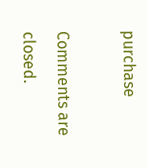purchase

Comments are closed.